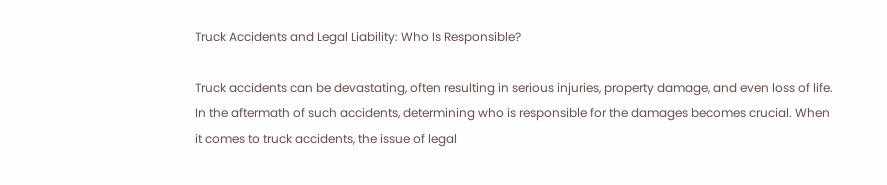Truck Accidents and Legal Liability: Who Is Responsible?

Truck accidents can be devastating, often resulting in serious injuries, property damage, and even loss of life. In the aftermath of such accidents, determining who is responsible for the damages becomes crucial. When it comes to truck accidents, the issue of legal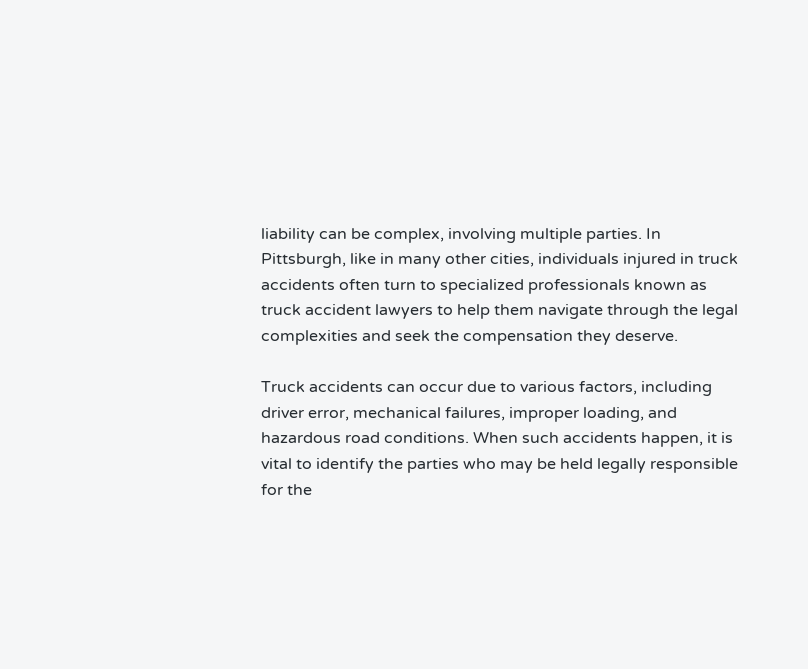liability can be complex, involving multiple parties. In Pittsburgh, like in many other cities, individuals injured in truck accidents often turn to specialized professionals known as truck accident lawyers to help them navigate through the legal complexities and seek the compensation they deserve.

Truck accidents can occur due to various factors, including driver error, mechanical failures, improper loading, and hazardous road conditions. When such accidents happen, it is vital to identify the parties who may be held legally responsible for the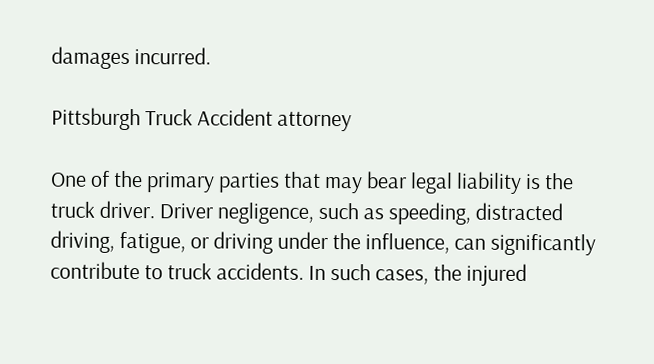damages incurred.

Pittsburgh Truck Accident attorney

One of the primary parties that may bear legal liability is the truck driver. Driver negligence, such as speeding, distracted driving, fatigue, or driving under the influence, can significantly contribute to truck accidents. In such cases, the injured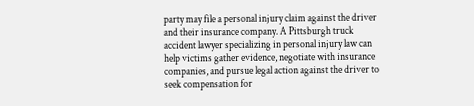party may file a personal injury claim against the driver and their insurance company. A Pittsburgh truck accident lawyer specializing in personal injury law can help victims gather evidence, negotiate with insurance companies, and pursue legal action against the driver to seek compensation for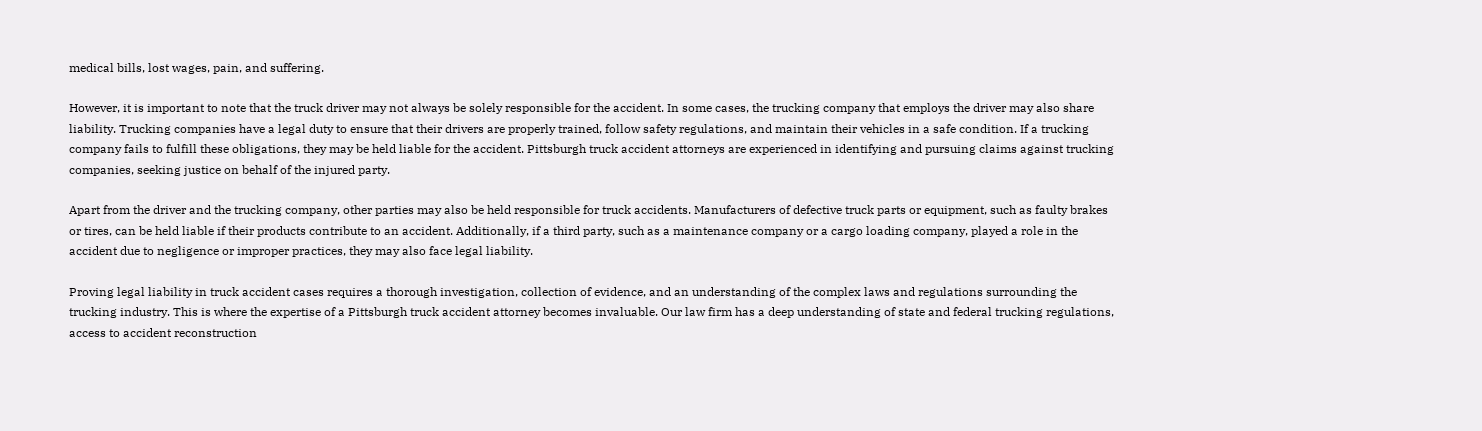medical bills, lost wages, pain, and suffering.

However, it is important to note that the truck driver may not always be solely responsible for the accident. In some cases, the trucking company that employs the driver may also share liability. Trucking companies have a legal duty to ensure that their drivers are properly trained, follow safety regulations, and maintain their vehicles in a safe condition. If a trucking company fails to fulfill these obligations, they may be held liable for the accident. Pittsburgh truck accident attorneys are experienced in identifying and pursuing claims against trucking companies, seeking justice on behalf of the injured party.

Apart from the driver and the trucking company, other parties may also be held responsible for truck accidents. Manufacturers of defective truck parts or equipment, such as faulty brakes or tires, can be held liable if their products contribute to an accident. Additionally, if a third party, such as a maintenance company or a cargo loading company, played a role in the accident due to negligence or improper practices, they may also face legal liability.

Proving legal liability in truck accident cases requires a thorough investigation, collection of evidence, and an understanding of the complex laws and regulations surrounding the trucking industry. This is where the expertise of a Pittsburgh truck accident attorney becomes invaluable. Our law firm has a deep understanding of state and federal trucking regulations, access to accident reconstruction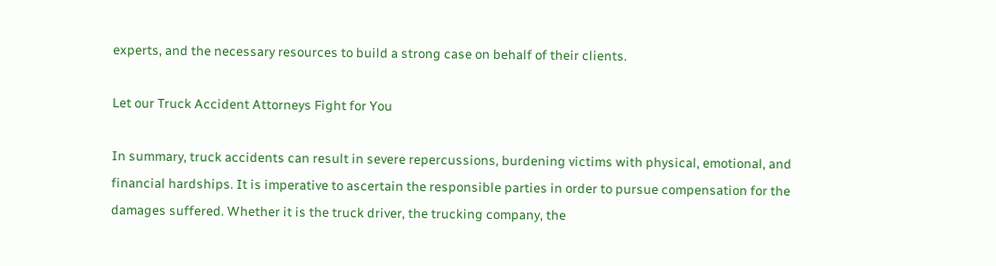experts, and the necessary resources to build a strong case on behalf of their clients.

Let our Truck Accident Attorneys Fight for You

In summary, truck accidents can result in severe repercussions, burdening victims with physical, emotional, and financial hardships. It is imperative to ascertain the responsible parties in order to pursue compensation for the damages suffered. Whether it is the truck driver, the trucking company, the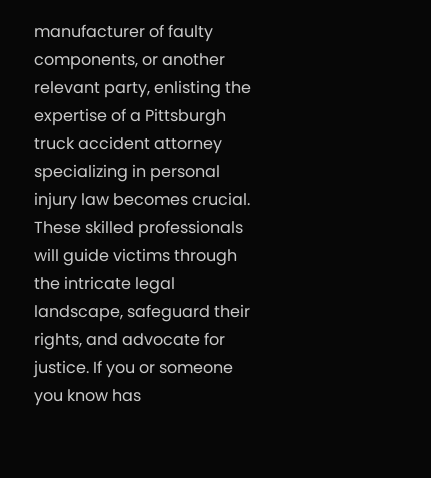manufacturer of faulty components, or another relevant party, enlisting the expertise of a Pittsburgh truck accident attorney specializing in personal injury law becomes crucial. These skilled professionals will guide victims through the intricate legal landscape, safeguard their rights, and advocate for justice. If you or someone you know has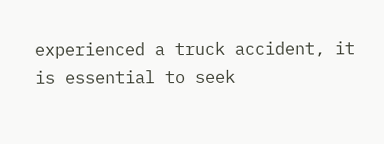experienced a truck accident, it is essential to seek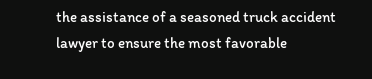the assistance of a seasoned truck accident lawyer to ensure the most favorable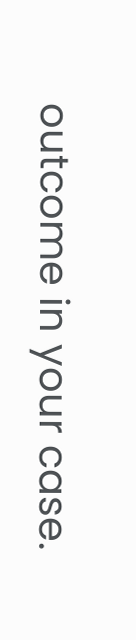outcome in your case.